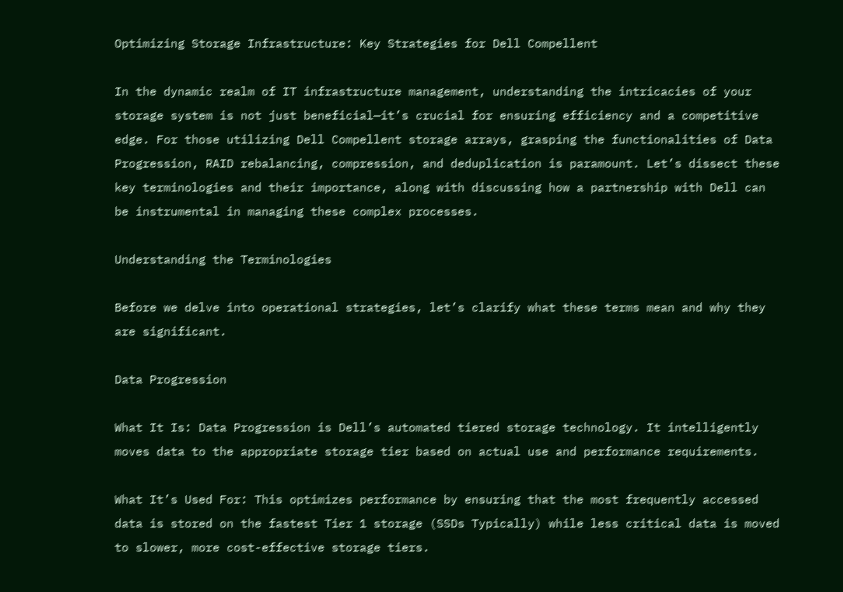Optimizing Storage Infrastructure: Key Strategies for Dell Compellent

In the dynamic realm of IT infrastructure management, understanding the intricacies of your storage system is not just beneficial—it’s crucial for ensuring efficiency and a competitive edge. For those utilizing Dell Compellent storage arrays, grasping the functionalities of Data Progression, RAID rebalancing, compression, and deduplication is paramount. Let’s dissect these key terminologies and their importance, along with discussing how a partnership with Dell can be instrumental in managing these complex processes.

Understanding the Terminologies

Before we delve into operational strategies, let’s clarify what these terms mean and why they are significant.

Data Progression

What It Is: Data Progression is Dell’s automated tiered storage technology. It intelligently moves data to the appropriate storage tier based on actual use and performance requirements.

What It’s Used For: This optimizes performance by ensuring that the most frequently accessed data is stored on the fastest Tier 1 storage (SSDs Typically) while less critical data is moved to slower, more cost-effective storage tiers.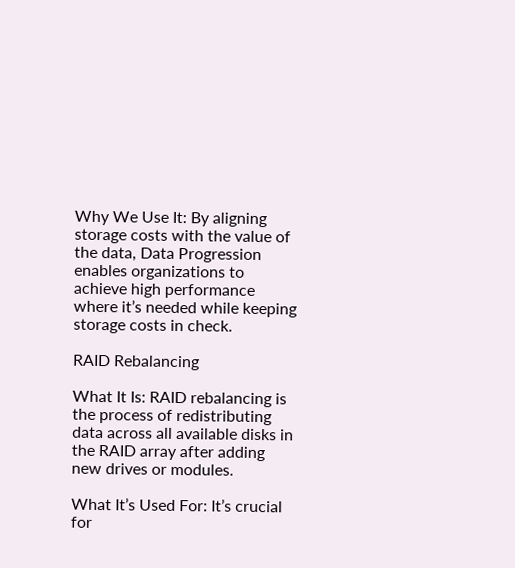Why We Use It: By aligning storage costs with the value of the data, Data Progression enables organizations to achieve high performance where it’s needed while keeping storage costs in check.

RAID Rebalancing

What It Is: RAID rebalancing is the process of redistributing data across all available disks in the RAID array after adding new drives or modules.

What It’s Used For: It’s crucial for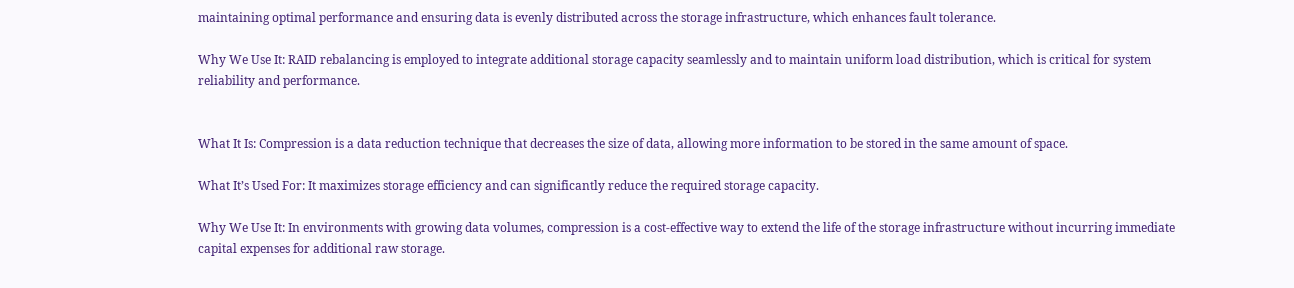maintaining optimal performance and ensuring data is evenly distributed across the storage infrastructure, which enhances fault tolerance.

Why We Use It: RAID rebalancing is employed to integrate additional storage capacity seamlessly and to maintain uniform load distribution, which is critical for system reliability and performance.


What It Is: Compression is a data reduction technique that decreases the size of data, allowing more information to be stored in the same amount of space.

What It’s Used For: It maximizes storage efficiency and can significantly reduce the required storage capacity.

Why We Use It: In environments with growing data volumes, compression is a cost-effective way to extend the life of the storage infrastructure without incurring immediate capital expenses for additional raw storage.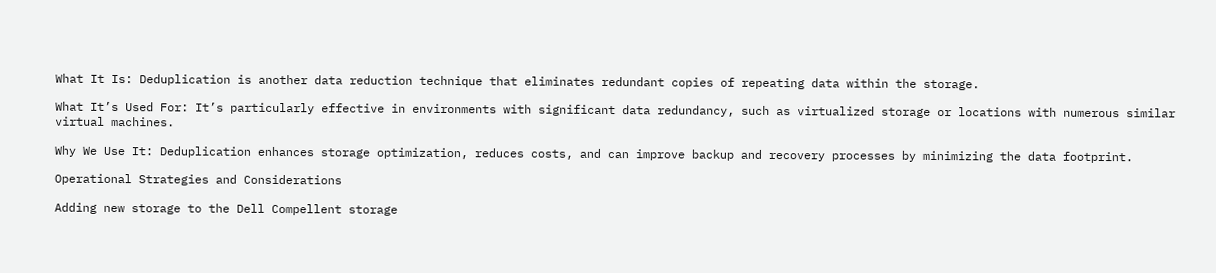What It Is: Deduplication is another data reduction technique that eliminates redundant copies of repeating data within the storage.

What It’s Used For: It’s particularly effective in environments with significant data redundancy, such as virtualized storage or locations with numerous similar virtual machines.

Why We Use It: Deduplication enhances storage optimization, reduces costs, and can improve backup and recovery processes by minimizing the data footprint.

Operational Strategies and Considerations

Adding new storage to the Dell Compellent storage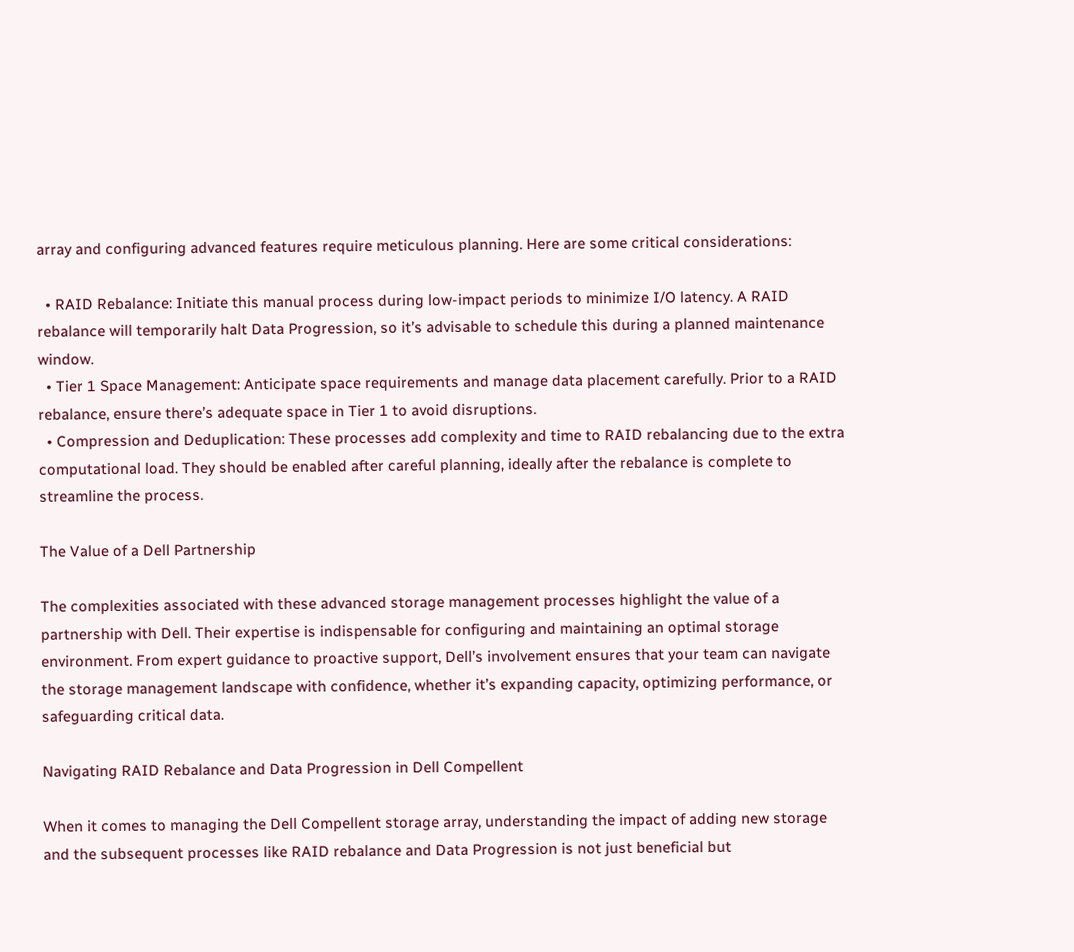array and configuring advanced features require meticulous planning. Here are some critical considerations:

  • RAID Rebalance: Initiate this manual process during low-impact periods to minimize I/O latency. A RAID rebalance will temporarily halt Data Progression, so it’s advisable to schedule this during a planned maintenance window.
  • Tier 1 Space Management: Anticipate space requirements and manage data placement carefully. Prior to a RAID rebalance, ensure there’s adequate space in Tier 1 to avoid disruptions.
  • Compression and Deduplication: These processes add complexity and time to RAID rebalancing due to the extra computational load. They should be enabled after careful planning, ideally after the rebalance is complete to streamline the process.

The Value of a Dell Partnership

The complexities associated with these advanced storage management processes highlight the value of a partnership with Dell. Their expertise is indispensable for configuring and maintaining an optimal storage environment. From expert guidance to proactive support, Dell’s involvement ensures that your team can navigate the storage management landscape with confidence, whether it’s expanding capacity, optimizing performance, or safeguarding critical data.

Navigating RAID Rebalance and Data Progression in Dell Compellent

When it comes to managing the Dell Compellent storage array, understanding the impact of adding new storage and the subsequent processes like RAID rebalance and Data Progression is not just beneficial but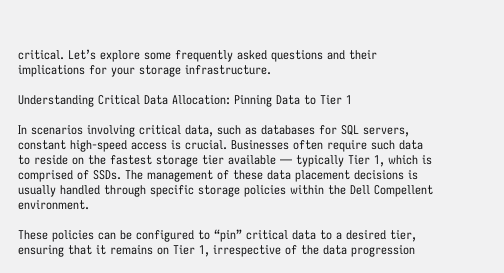critical. Let’s explore some frequently asked questions and their implications for your storage infrastructure.

Understanding Critical Data Allocation: Pinning Data to Tier 1

In scenarios involving critical data, such as databases for SQL servers, constant high-speed access is crucial. Businesses often require such data to reside on the fastest storage tier available — typically Tier 1, which is comprised of SSDs. The management of these data placement decisions is usually handled through specific storage policies within the Dell Compellent environment.

These policies can be configured to “pin” critical data to a desired tier, ensuring that it remains on Tier 1, irrespective of the data progression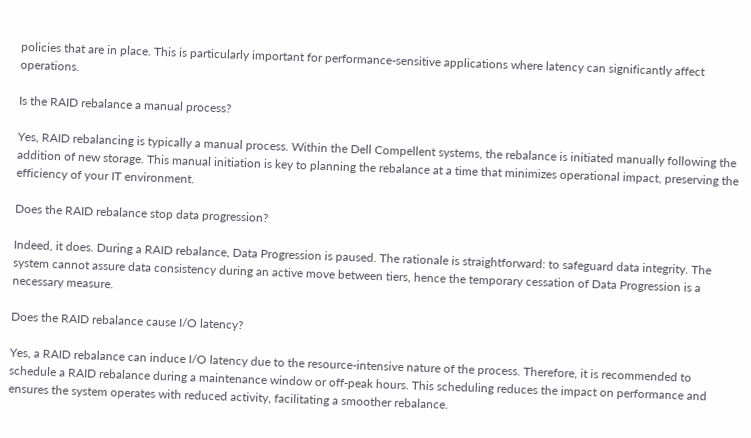policies that are in place. This is particularly important for performance-sensitive applications where latency can significantly affect operations.

Is the RAID rebalance a manual process?

Yes, RAID rebalancing is typically a manual process. Within the Dell Compellent systems, the rebalance is initiated manually following the addition of new storage. This manual initiation is key to planning the rebalance at a time that minimizes operational impact, preserving the efficiency of your IT environment.

Does the RAID rebalance stop data progression?

Indeed, it does. During a RAID rebalance, Data Progression is paused. The rationale is straightforward: to safeguard data integrity. The system cannot assure data consistency during an active move between tiers, hence the temporary cessation of Data Progression is a necessary measure.

Does the RAID rebalance cause I/O latency?

Yes, a RAID rebalance can induce I/O latency due to the resource-intensive nature of the process. Therefore, it is recommended to schedule a RAID rebalance during a maintenance window or off-peak hours. This scheduling reduces the impact on performance and ensures the system operates with reduced activity, facilitating a smoother rebalance.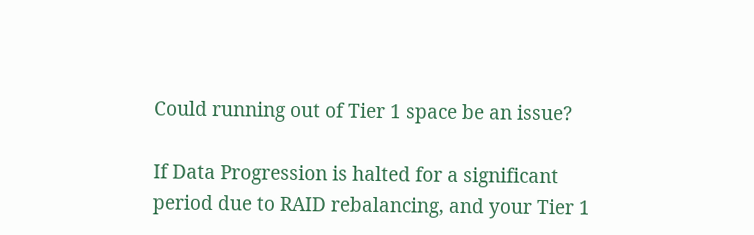Could running out of Tier 1 space be an issue?

If Data Progression is halted for a significant period due to RAID rebalancing, and your Tier 1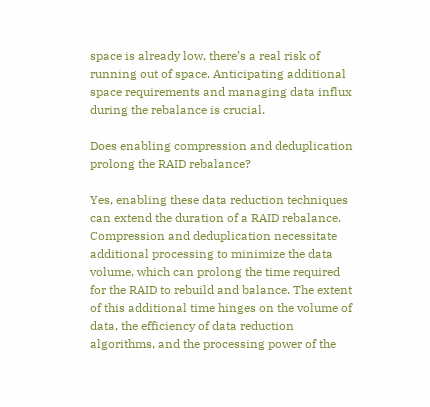space is already low, there’s a real risk of running out of space. Anticipating additional space requirements and managing data influx during the rebalance is crucial.

Does enabling compression and deduplication prolong the RAID rebalance?

Yes, enabling these data reduction techniques can extend the duration of a RAID rebalance. Compression and deduplication necessitate additional processing to minimize the data volume, which can prolong the time required for the RAID to rebuild and balance. The extent of this additional time hinges on the volume of data, the efficiency of data reduction algorithms, and the processing power of the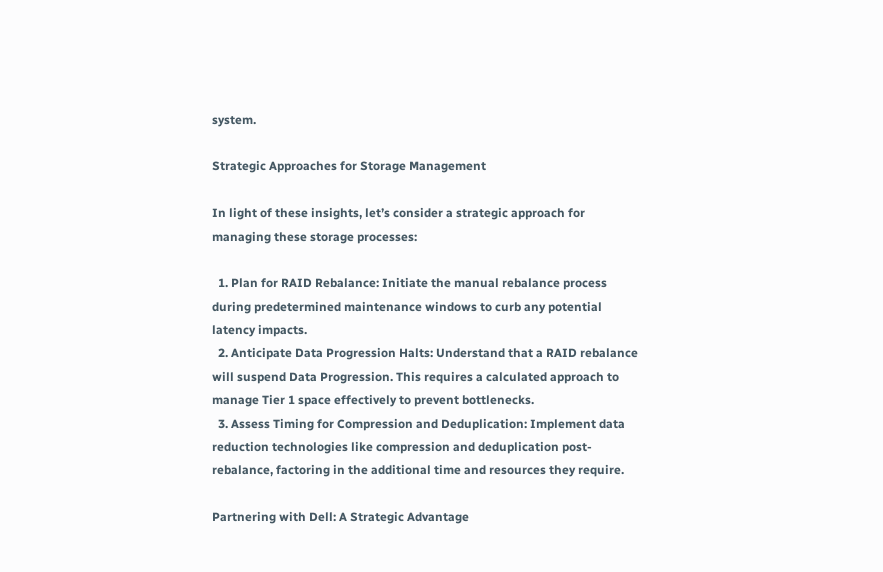system.

Strategic Approaches for Storage Management

In light of these insights, let’s consider a strategic approach for managing these storage processes:

  1. Plan for RAID Rebalance: Initiate the manual rebalance process during predetermined maintenance windows to curb any potential latency impacts.
  2. Anticipate Data Progression Halts: Understand that a RAID rebalance will suspend Data Progression. This requires a calculated approach to manage Tier 1 space effectively to prevent bottlenecks.
  3. Assess Timing for Compression and Deduplication: Implement data reduction technologies like compression and deduplication post-rebalance, factoring in the additional time and resources they require.

Partnering with Dell: A Strategic Advantage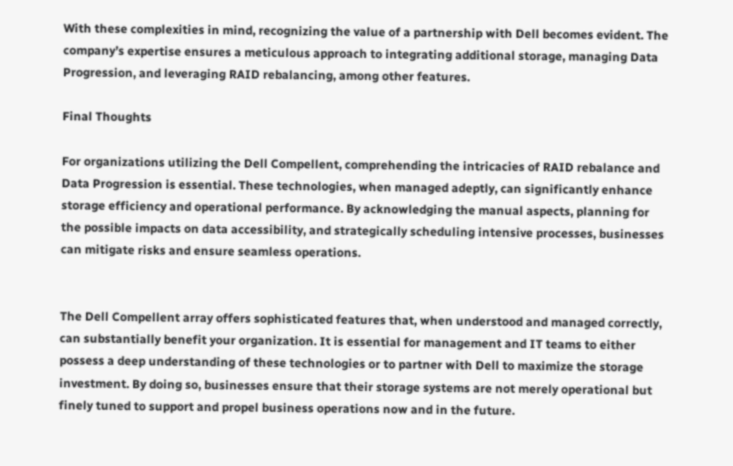With these complexities in mind, recognizing the value of a partnership with Dell becomes evident. The company’s expertise ensures a meticulous approach to integrating additional storage, managing Data Progression, and leveraging RAID rebalancing, among other features.

Final Thoughts

For organizations utilizing the Dell Compellent, comprehending the intricacies of RAID rebalance and Data Progression is essential. These technologies, when managed adeptly, can significantly enhance storage efficiency and operational performance. By acknowledging the manual aspects, planning for the possible impacts on data accessibility, and strategically scheduling intensive processes, businesses can mitigate risks and ensure seamless operations.


The Dell Compellent array offers sophisticated features that, when understood and managed correctly, can substantially benefit your organization. It is essential for management and IT teams to either possess a deep understanding of these technologies or to partner with Dell to maximize the storage investment. By doing so, businesses ensure that their storage systems are not merely operational but finely tuned to support and propel business operations now and in the future.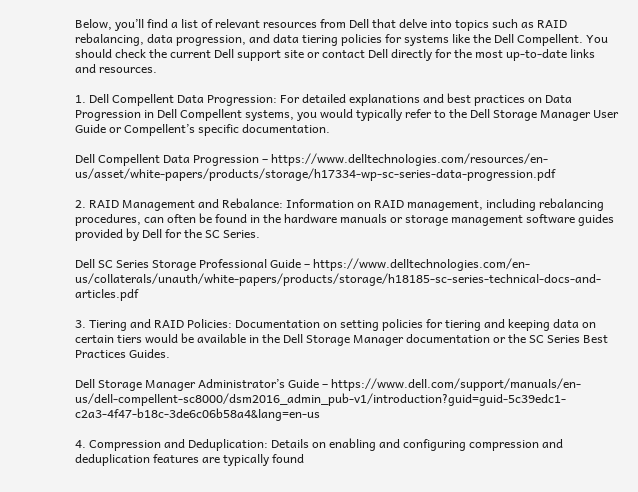Below, you’ll find a list of relevant resources from Dell that delve into topics such as RAID rebalancing, data progression, and data tiering policies for systems like the Dell Compellent. You should check the current Dell support site or contact Dell directly for the most up-to-date links and resources.

1. Dell Compellent Data Progression: For detailed explanations and best practices on Data Progression in Dell Compellent systems, you would typically refer to the Dell Storage Manager User Guide or Compellent’s specific documentation.

Dell Compellent Data Progression – https://www.delltechnologies.com/resources/en-us/asset/white-papers/products/storage/h17334-wp-sc-series-data-progression.pdf

2. RAID Management and Rebalance: Information on RAID management, including rebalancing procedures, can often be found in the hardware manuals or storage management software guides provided by Dell for the SC Series.

Dell SC Series Storage Professional Guide – https://www.delltechnologies.com/en-us/collaterals/unauth/white-papers/products/storage/h18185-sc-series-technical-docs-and-articles.pdf

3. Tiering and RAID Policies: Documentation on setting policies for tiering and keeping data on certain tiers would be available in the Dell Storage Manager documentation or the SC Series Best Practices Guides.

Dell Storage Manager Administrator’s Guide – https://www.dell.com/support/manuals/en-us/dell-compellent-sc8000/dsm2016_admin_pub-v1/introduction?guid=guid-5c39edc1-c2a3-4f47-b18c-3de6c06b58a4&lang=en-us

4. Compression and Deduplication: Details on enabling and configuring compression and deduplication features are typically found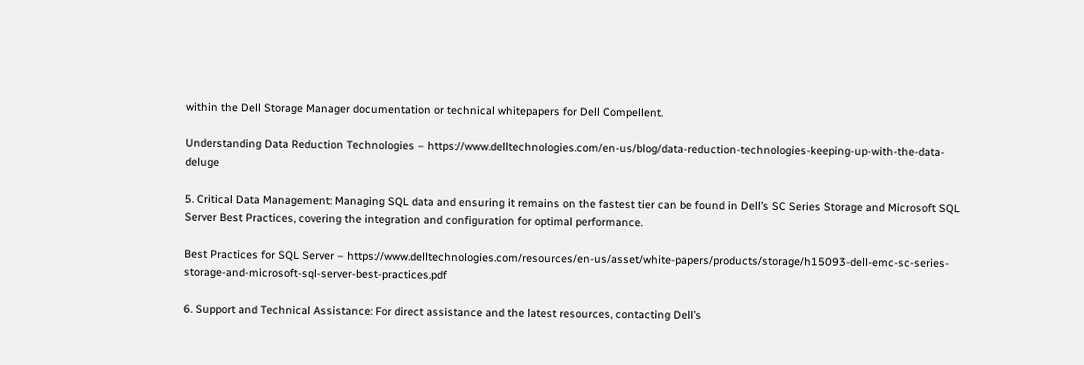within the Dell Storage Manager documentation or technical whitepapers for Dell Compellent.

Understanding Data Reduction Technologies – https://www.delltechnologies.com/en-us/blog/data-reduction-technologies-keeping-up-with-the-data-deluge

5. Critical Data Management: Managing SQL data and ensuring it remains on the fastest tier can be found in Dell’s SC Series Storage and Microsoft SQL Server Best Practices, covering the integration and configuration for optimal performance.

Best Practices for SQL Server – https://www.delltechnologies.com/resources/en-us/asset/white-papers/products/storage/h15093-dell-emc-sc-series-storage-and-microsoft-sql-server-best-practices.pdf

6. Support and Technical Assistance: For direct assistance and the latest resources, contacting Dell’s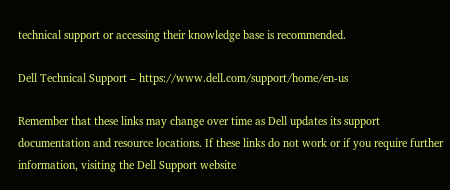technical support or accessing their knowledge base is recommended.

Dell Technical Support – https://www.dell.com/support/home/en-us

Remember that these links may change over time as Dell updates its support documentation and resource locations. If these links do not work or if you require further information, visiting the Dell Support website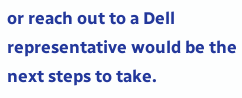or reach out to a Dell representative would be the next steps to take.